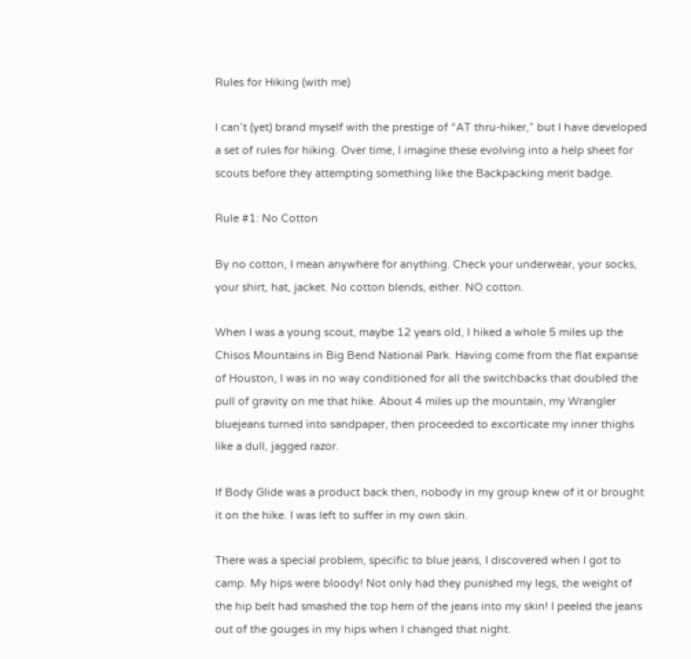Rules for Hiking (with me)

I can’t (yet) brand myself with the prestige of “AT thru-hiker,” but I have developed a set of rules for hiking. Over time, I imagine these evolving into a help sheet for scouts before they attempting something like the Backpacking merit badge.

Rule #1: No Cotton

By no cotton, I mean anywhere for anything. Check your underwear, your socks, your shirt, hat, jacket. No cotton blends, either. NO cotton.

When I was a young scout, maybe 12 years old, I hiked a whole 5 miles up the Chisos Mountains in Big Bend National Park. Having come from the flat expanse of Houston, I was in no way conditioned for all the switchbacks that doubled the pull of gravity on me that hike. About 4 miles up the mountain, my Wrangler bluejeans turned into sandpaper, then proceeded to excorticate my inner thighs like a dull, jagged razor.

If Body Glide was a product back then, nobody in my group knew of it or brought it on the hike. I was left to suffer in my own skin.

There was a special problem, specific to blue jeans, I discovered when I got to camp. My hips were bloody! Not only had they punished my legs, the weight of the hip belt had smashed the top hem of the jeans into my skin! I peeled the jeans out of the gouges in my hips when I changed that night.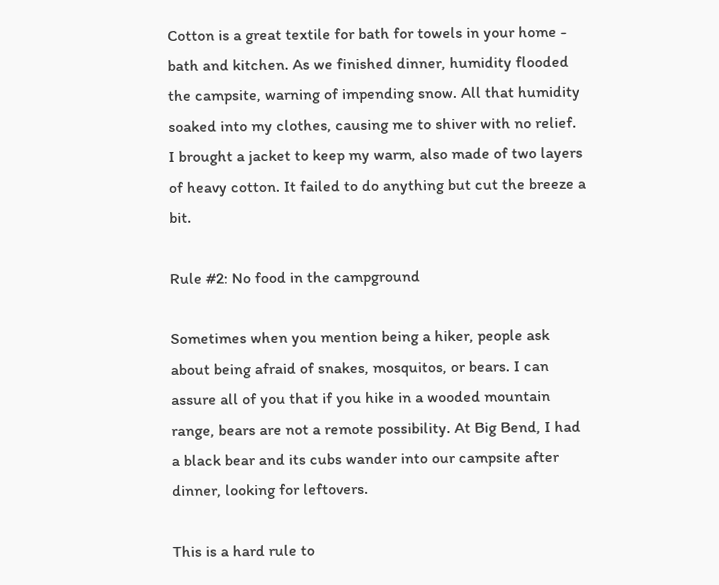Cotton is a great textile for bath for towels in your home - bath and kitchen. As we finished dinner, humidity flooded the campsite, warning of impending snow. All that humidity soaked into my clothes, causing me to shiver with no relief. I brought a jacket to keep my warm, also made of two layers of heavy cotton. It failed to do anything but cut the breeze a bit.

Rule #2: No food in the campground

Sometimes when you mention being a hiker, people ask about being afraid of snakes, mosquitos, or bears. I can assure all of you that if you hike in a wooded mountain range, bears are not a remote possibility. At Big Bend, I had a black bear and its cubs wander into our campsite after dinner, looking for leftovers.

This is a hard rule to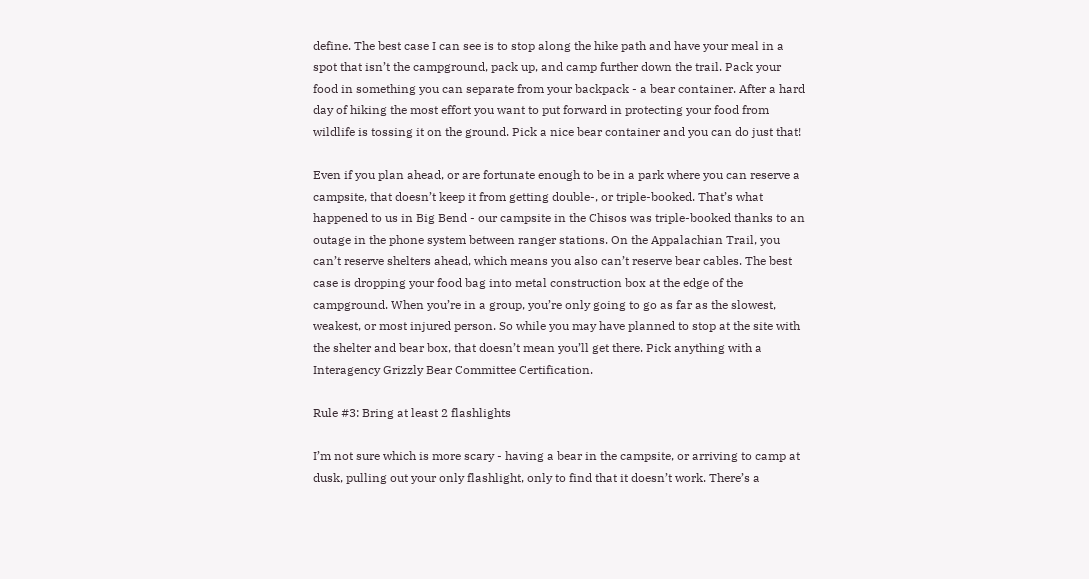define. The best case I can see is to stop along the hike path and have your meal in a spot that isn’t the campground, pack up, and camp further down the trail. Pack your food in something you can separate from your backpack - a bear container. After a hard day of hiking the most effort you want to put forward in protecting your food from wildlife is tossing it on the ground. Pick a nice bear container and you can do just that!

Even if you plan ahead, or are fortunate enough to be in a park where you can reserve a campsite, that doesn’t keep it from getting double-, or triple-booked. That’s what happened to us in Big Bend - our campsite in the Chisos was triple-booked thanks to an outage in the phone system between ranger stations. On the Appalachian Trail, you can’t reserve shelters ahead, which means you also can’t reserve bear cables. The best case is dropping your food bag into metal construction box at the edge of the campground. When you’re in a group, you’re only going to go as far as the slowest, weakest, or most injured person. So while you may have planned to stop at the site with the shelter and bear box, that doesn’t mean you’ll get there. Pick anything with a Interagency Grizzly Bear Committee Certification.

Rule #3: Bring at least 2 flashlights

I’m not sure which is more scary - having a bear in the campsite, or arriving to camp at dusk, pulling out your only flashlight, only to find that it doesn’t work. There’s a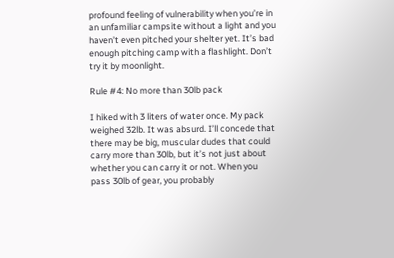profound feeling of vulnerability when you’re in an unfamiliar campsite without a light and you haven’t even pitched your shelter yet. It’s bad enough pitching camp with a flashlight. Don’t try it by moonlight.

Rule #4: No more than 30lb pack

I hiked with 3 liters of water once. My pack weighed 32lb. It was absurd. I’ll concede that there may be big, muscular dudes that could carry more than 30lb, but it’s not just about whether you can carry it or not. When you pass 30lb of gear, you probably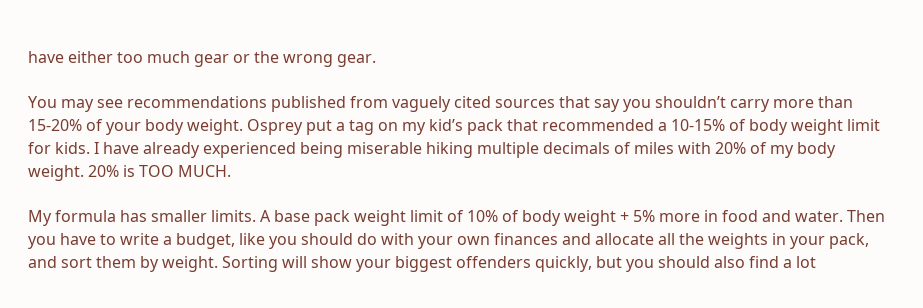have either too much gear or the wrong gear.

You may see recommendations published from vaguely cited sources that say you shouldn’t carry more than 15-20% of your body weight. Osprey put a tag on my kid’s pack that recommended a 10-15% of body weight limit for kids. I have already experienced being miserable hiking multiple decimals of miles with 20% of my body weight. 20% is TOO MUCH.

My formula has smaller limits. A base pack weight limit of 10% of body weight + 5% more in food and water. Then you have to write a budget, like you should do with your own finances and allocate all the weights in your pack, and sort them by weight. Sorting will show your biggest offenders quickly, but you should also find a lot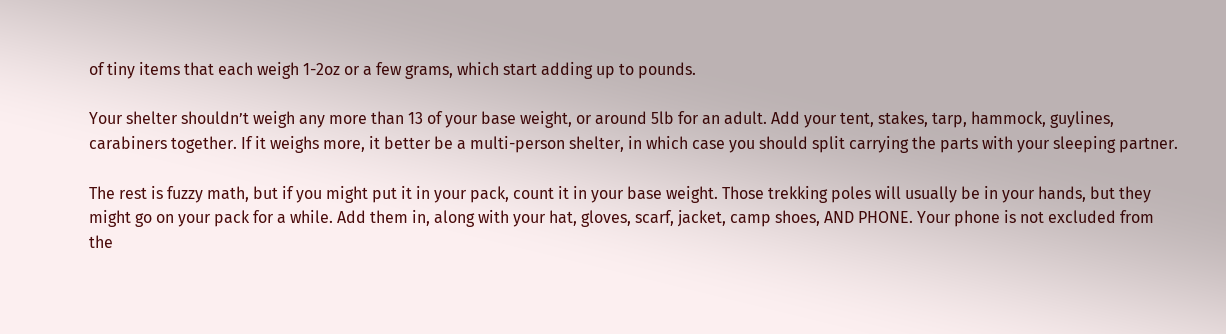of tiny items that each weigh 1-2oz or a few grams, which start adding up to pounds.

Your shelter shouldn’t weigh any more than 13 of your base weight, or around 5lb for an adult. Add your tent, stakes, tarp, hammock, guylines, carabiners together. If it weighs more, it better be a multi-person shelter, in which case you should split carrying the parts with your sleeping partner.

The rest is fuzzy math, but if you might put it in your pack, count it in your base weight. Those trekking poles will usually be in your hands, but they might go on your pack for a while. Add them in, along with your hat, gloves, scarf, jacket, camp shoes, AND PHONE. Your phone is not excluded from the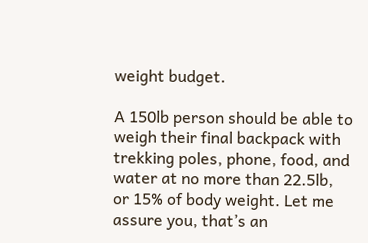weight budget.

A 150lb person should be able to weigh their final backpack with trekking poles, phone, food, and water at no more than 22.5lb, or 15% of body weight. Let me assure you, that’s an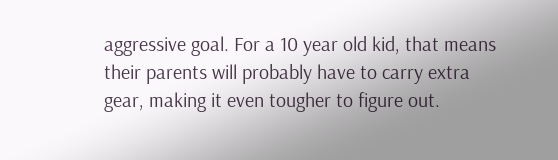aggressive goal. For a 10 year old kid, that means their parents will probably have to carry extra gear, making it even tougher to figure out.